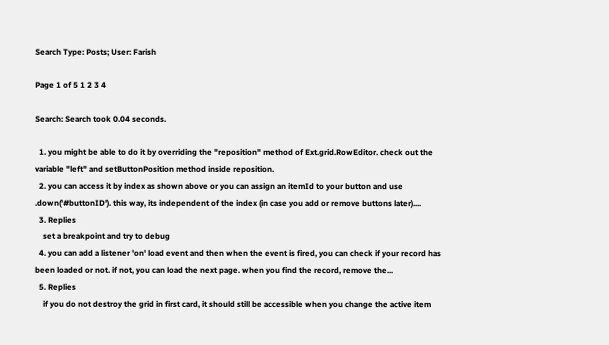Search Type: Posts; User: Farish

Page 1 of 5 1 2 3 4

Search: Search took 0.04 seconds.

  1. you might be able to do it by overriding the "reposition" method of Ext.grid.RowEditor. check out the variable "left" and setButtonPosition method inside reposition.
  2. you can access it by index as shown above or you can assign an itemId to your button and use .down('#buttonID'). this way, its independent of the index (in case you add or remove buttons later)....
  3. Replies
    set a breakpoint and try to debug
  4. you can add a listener 'on' load event and then when the event is fired, you can check if your record has been loaded or not. if not, you can load the next page. when you find the record, remove the...
  5. Replies
    if you do not destroy the grid in first card, it should still be accessible when you change the active item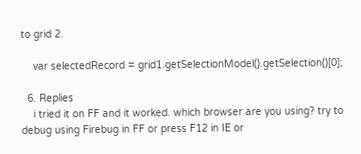to grid 2.

    var selectedRecord = grid1.getSelectionModel().getSelection()[0];

  6. Replies
    i tried it on FF and it worked. which browser are you using? try to debug using Firebug in FF or press F12 in IE or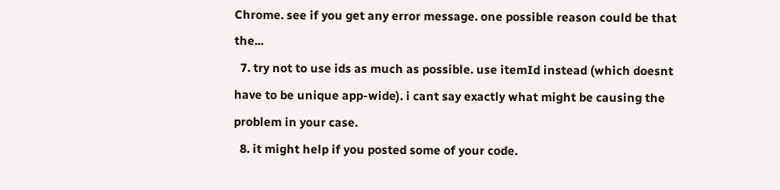Chrome. see if you get any error message. one possible reason could be that the...
  7. try not to use ids as much as possible. use itemId instead (which doesnt have to be unique app-wide). i cant say exactly what might be causing the problem in your case.
  8. it might help if you posted some of your code.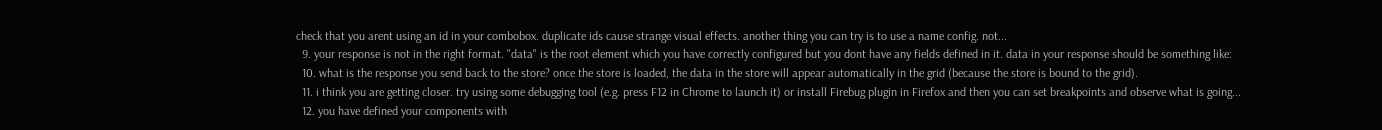check that you arent using an id in your combobox. duplicate ids cause strange visual effects. another thing you can try is to use a name config. not...
  9. your response is not in the right format. "data" is the root element which you have correctly configured but you dont have any fields defined in it. data in your response should be something like:
  10. what is the response you send back to the store? once the store is loaded, the data in the store will appear automatically in the grid (because the store is bound to the grid).
  11. i think you are getting closer. try using some debugging tool (e.g. press F12 in Chrome to launch it) or install Firebug plugin in Firefox and then you can set breakpoints and observe what is going...
  12. you have defined your components with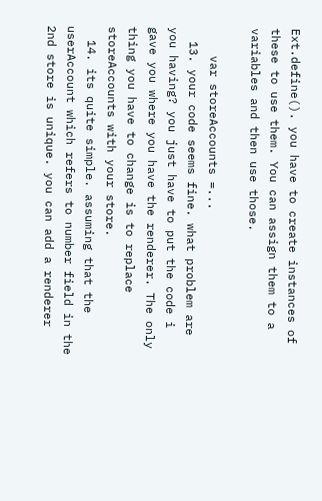Ext.define(). you have to create instances of these to use them. You can assign them to a variables and then use those.

    var storeAccounts =...
  13. your code seems fine. what problem are you having? you just have to put the code i gave you where you have the renderer. The only thing you have to change is to replace storeAccounts with your store.
  14. its quite simple. assuming that the userAccount which refers to number field in the 2nd store is unique. you can add a renderer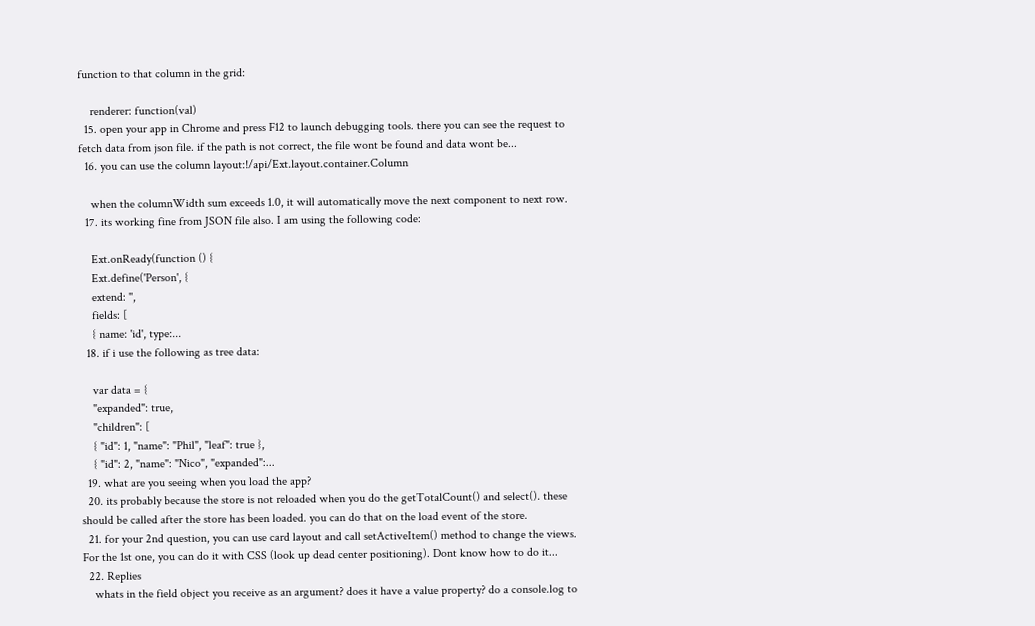function to that column in the grid:

    renderer: function(val)
  15. open your app in Chrome and press F12 to launch debugging tools. there you can see the request to fetch data from json file. if the path is not correct, the file wont be found and data wont be...
  16. you can use the column layout:!/api/Ext.layout.container.Column

    when the columnWidth sum exceeds 1.0, it will automatically move the next component to next row.
  17. its working fine from JSON file also. I am using the following code:

    Ext.onReady(function () {
    Ext.define('Person', {
    extend: '',
    fields: [
    { name: 'id', type:...
  18. if i use the following as tree data:

    var data = {
    "expanded": true,
    "children": [
    { "id": 1, "name": "Phil", "leaf": true },
    { "id": 2, "name": "Nico", "expanded":...
  19. what are you seeing when you load the app?
  20. its probably because the store is not reloaded when you do the getTotalCount() and select(). these should be called after the store has been loaded. you can do that on the load event of the store.
  21. for your 2nd question, you can use card layout and call setActiveItem() method to change the views. For the 1st one, you can do it with CSS (look up dead center positioning). Dont know how to do it...
  22. Replies
    whats in the field object you receive as an argument? does it have a value property? do a console.log to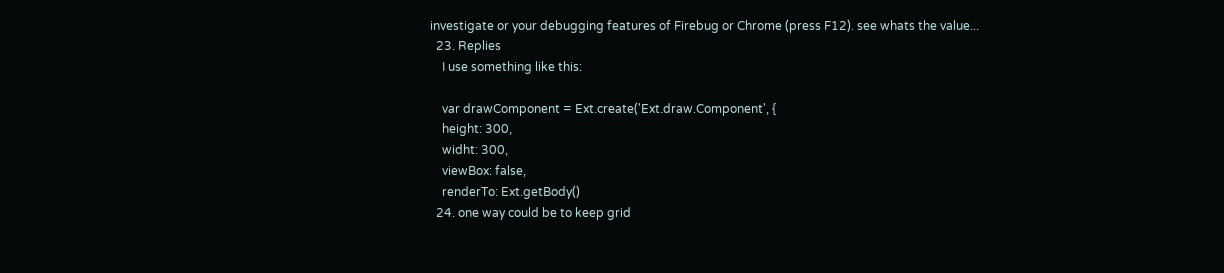investigate or your debugging features of Firebug or Chrome (press F12). see whats the value...
  23. Replies
    I use something like this:

    var drawComponent = Ext.create('Ext.draw.Component', {
    height: 300,
    widht: 300,
    viewBox: false,
    renderTo: Ext.getBody()
  24. one way could be to keep grid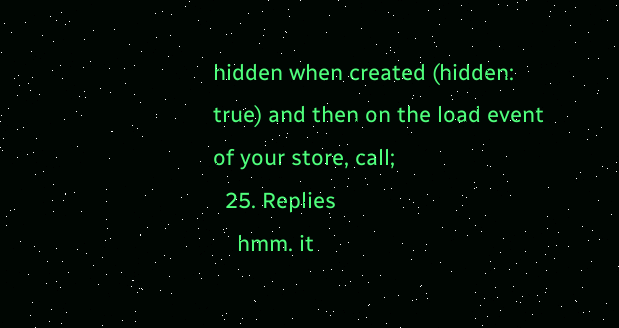hidden when created (hidden: true) and then on the load event of your store, call;
  25. Replies
    hmm. it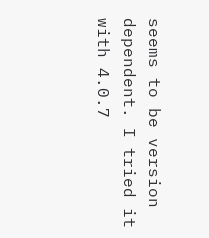seems to be version dependent. I tried it with 4.0.7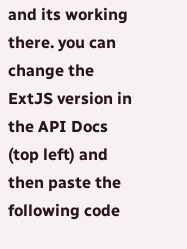and its working there. you can change the ExtJS version in the API Docs (top left) and then paste the following code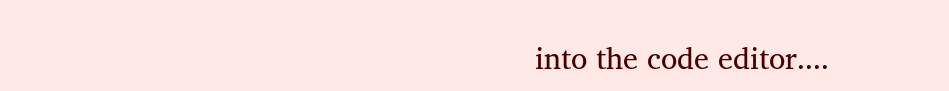into the code editor....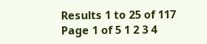Results 1 to 25 of 117
Page 1 of 5 1 2 3 4